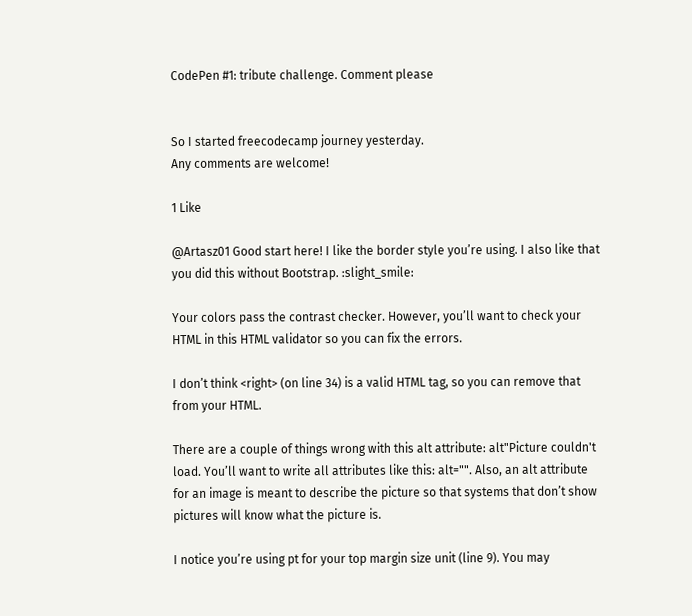CodePen #1: tribute challenge. Comment please


So I started freecodecamp journey yesterday.
Any comments are welcome!

1 Like

@Artasz01 Good start here! I like the border style you’re using. I also like that you did this without Bootstrap. :slight_smile:

Your colors pass the contrast checker. However, you’ll want to check your HTML in this HTML validator so you can fix the errors.

I don’t think <right> (on line 34) is a valid HTML tag, so you can remove that from your HTML.

There are a couple of things wrong with this alt attribute: alt"Picture couldn't load. You’ll want to write all attributes like this: alt="". Also, an alt attribute for an image is meant to describe the picture so that systems that don’t show pictures will know what the picture is.

I notice you’re using pt for your top margin size unit (line 9). You may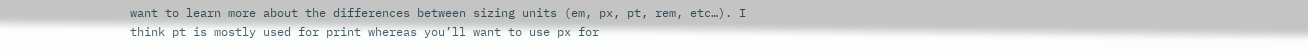want to learn more about the differences between sizing units (em, px, pt, rem, etc…). I think pt is mostly used for print whereas you’ll want to use px for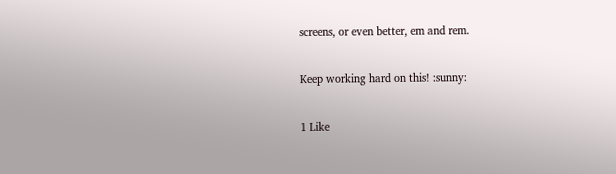screens, or even better, em and rem.

Keep working hard on this! :sunny:

1 Like